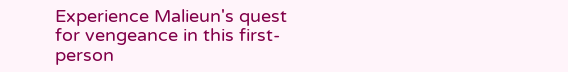Experience Malieun's quest for vengeance in this first-person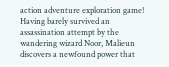action adventure exploration game! Having barely survived an assassination attempt by the wandering wizard Noor, Malieun discovers a newfound power that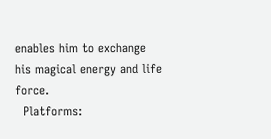enables him to exchange his magical energy and life force.
  Platforms: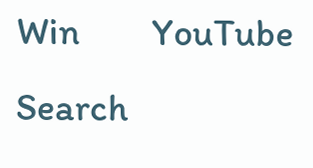Win        YouTube Search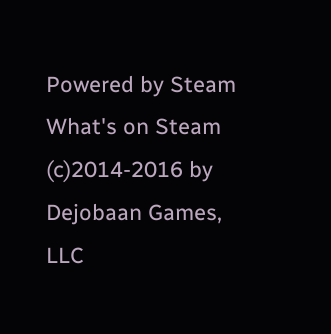Powered by Steam
What's on Steam (c)2014-2016 by Dejobaan Games, LLC